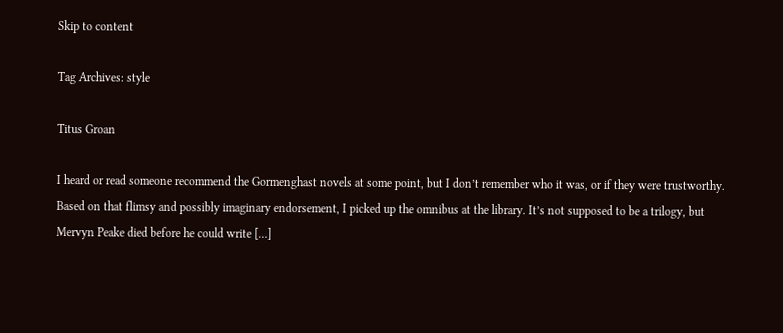Skip to content

Tag Archives: style

Titus Groan

I heard or read someone recommend the Gormenghast novels at some point, but I don’t remember who it was, or if they were trustworthy. Based on that flimsy and possibly imaginary endorsement, I picked up the omnibus at the library. It’s not supposed to be a trilogy, but Mervyn Peake died before he could write […]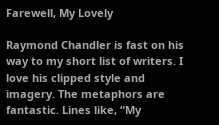Farewell, My Lovely

Raymond Chandler is fast on his way to my short list of writers. I love his clipped style and imagery. The metaphors are fantastic. Lines like, “My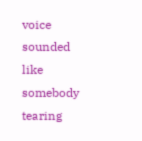voice sounded like somebody tearing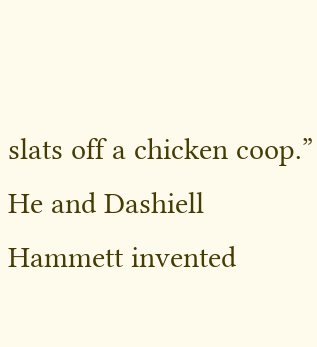slats off a chicken coop.” He and Dashiell Hammett invented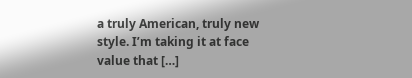a truly American, truly new style. I’m taking it at face value that […]